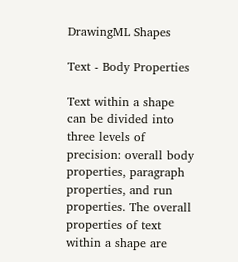DrawingML Shapes

Text - Body Properties

Text within a shape can be divided into three levels of precision: overall body properties, paragraph properties, and run properties. The overall properties of text within a shape are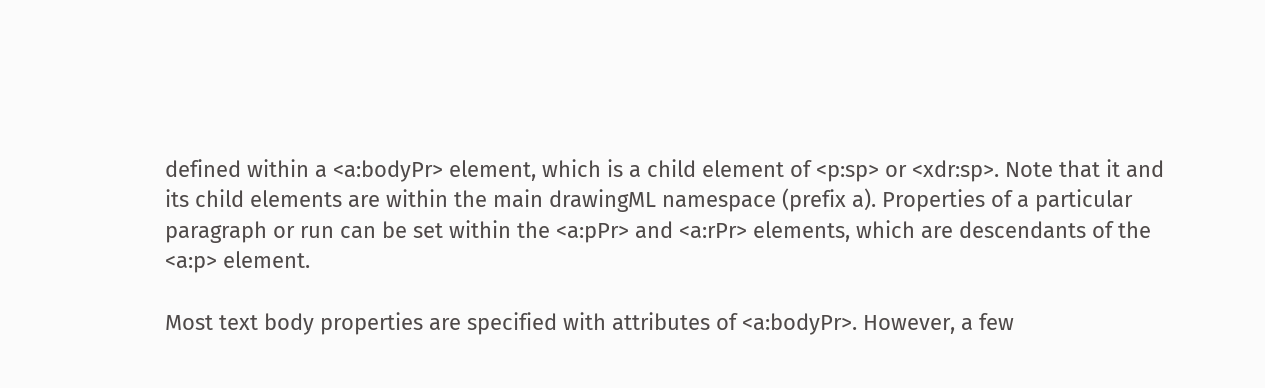defined within a <a:bodyPr> element, which is a child element of <p:sp> or <xdr:sp>. Note that it and its child elements are within the main drawingML namespace (prefix a). Properties of a particular paragraph or run can be set within the <a:pPr> and <a:rPr> elements, which are descendants of the <a:p> element.

Most text body properties are specified with attributes of <a:bodyPr>. However, a few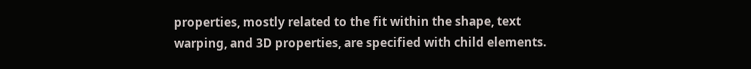properties, mostly related to the fit within the shape, text warping, and 3D properties, are specified with child elements.